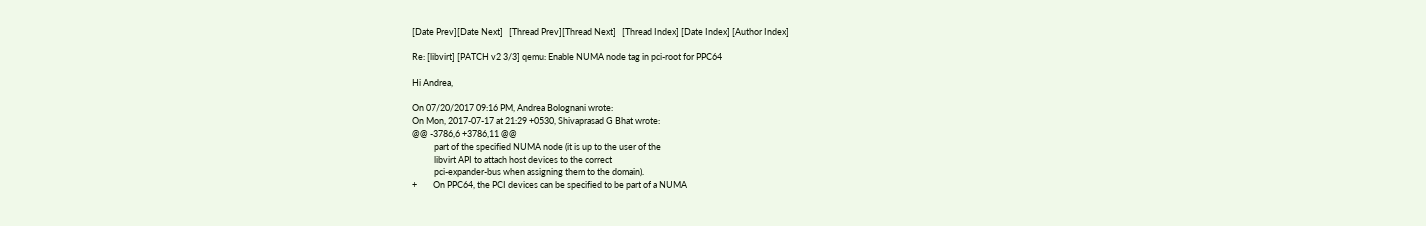[Date Prev][Date Next]   [Thread Prev][Thread Next]   [Thread Index] [Date Index] [Author Index]

Re: [libvirt] [PATCH v2 3/3] qemu: Enable NUMA node tag in pci-root for PPC64

Hi Andrea,

On 07/20/2017 09:16 PM, Andrea Bolognani wrote:
On Mon, 2017-07-17 at 21:29 +0530, Shivaprasad G Bhat wrote:
@@ -3786,6 +3786,11 @@
           part of the specified NUMA node (it is up to the user of the
           libvirt API to attach host devices to the correct
           pci-expander-bus when assigning them to the domain).
+        On PPC64, the PCI devices can be specified to be part of a NUMA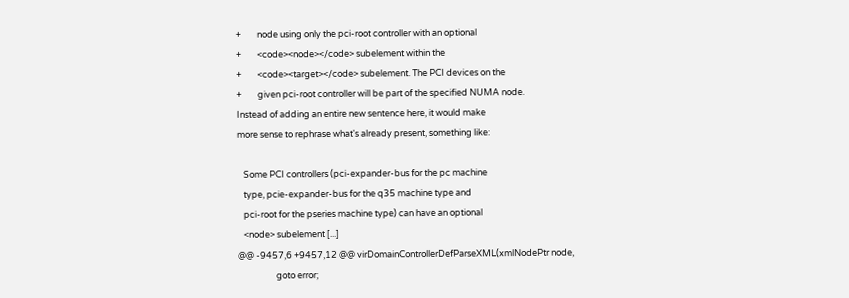+        node using only the pci-root controller with an optional
+        <code><node></code> subelement within the
+        <code><target></code> subelement. The PCI devices on the
+        given pci-root controller will be part of the specified NUMA node.
Instead of adding an entire new sentence here, it would make
more sense to rephrase what's already present, something like:

   Some PCI controllers (pci-expander-bus for the pc machine
   type, pcie-expander-bus for the q35 machine type and
   pci-root for the pseries machine type) can have an optional
   <node> subelement [...]
@@ -9457,6 +9457,12 @@ virDomainControllerDefParseXML(xmlNodePtr node,
                   goto error;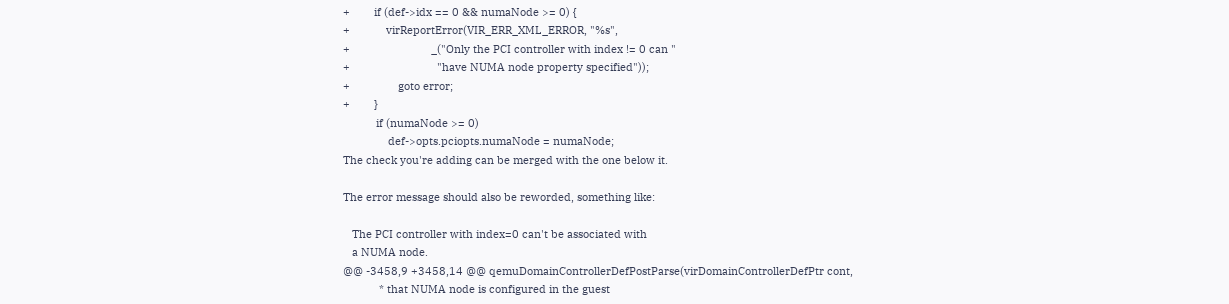+        if (def->idx == 0 && numaNode >= 0) {
+            virReportError(VIR_ERR_XML_ERROR, "%s",
+                           _("Only the PCI controller with index != 0 can "
+                             "have NUMA node property specified"));
+                goto error;
+        }
           if (numaNode >= 0)
               def->opts.pciopts.numaNode = numaNode;
The check you're adding can be merged with the one below it.

The error message should also be reworded, something like:

   The PCI controller with index=0 can't be associated with
   a NUMA node.
@@ -3458,9 +3458,14 @@ qemuDomainControllerDefPostParse(virDomainControllerDefPtr cont,
            * that NUMA node is configured in the guest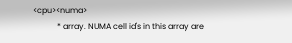<cpu><numa>
            * array. NUMA cell id's in this array are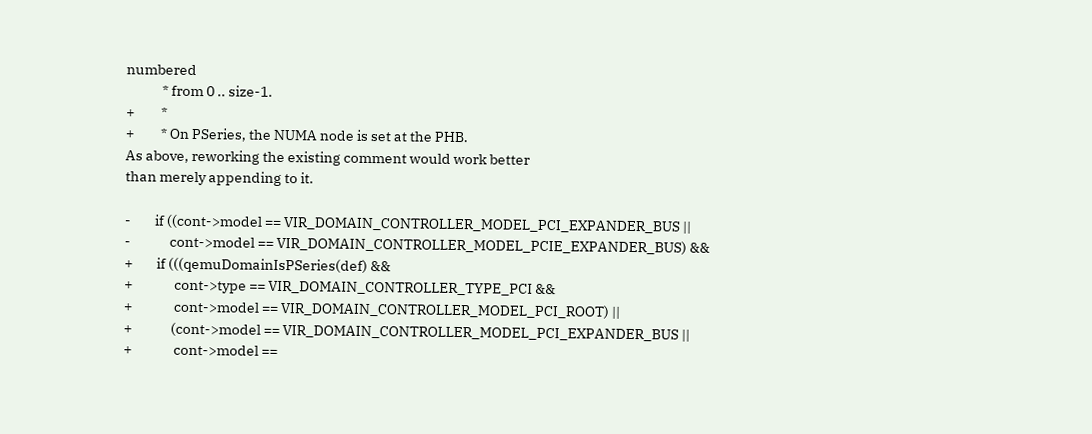numbered
            * from 0 .. size-1.
+         *
+         * On PSeries, the NUMA node is set at the PHB.
As above, reworking the existing comment would work better
than merely appending to it.

-        if ((cont->model == VIR_DOMAIN_CONTROLLER_MODEL_PCI_EXPANDER_BUS ||
-             cont->model == VIR_DOMAIN_CONTROLLER_MODEL_PCIE_EXPANDER_BUS) &&
+        if (((qemuDomainIsPSeries(def) &&
+              cont->type == VIR_DOMAIN_CONTROLLER_TYPE_PCI &&
+              cont->model == VIR_DOMAIN_CONTROLLER_MODEL_PCI_ROOT) ||
+             (cont->model == VIR_DOMAIN_CONTROLLER_MODEL_PCI_EXPANDER_BUS ||
+              cont->model ==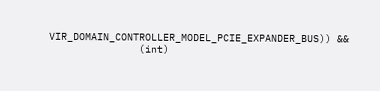VIR_DOMAIN_CONTROLLER_MODEL_PCIE_EXPANDER_BUS)) &&
               (int)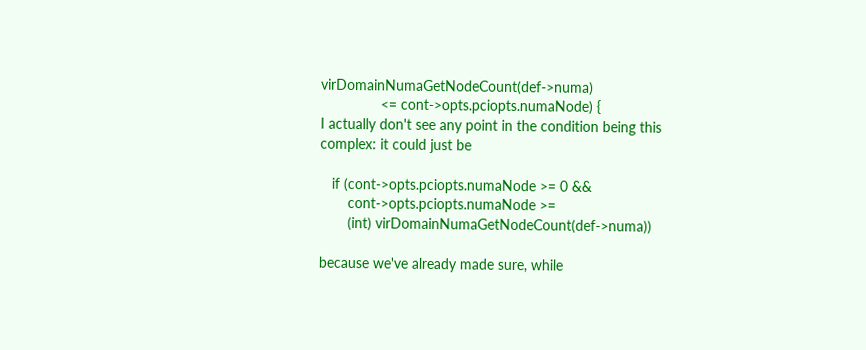virDomainNumaGetNodeCount(def->numa)
               <= cont->opts.pciopts.numaNode) {
I actually don't see any point in the condition being this
complex: it could just be

   if (cont->opts.pciopts.numaNode >= 0 &&
       cont->opts.pciopts.numaNode >=
       (int) virDomainNumaGetNodeCount(def->numa))

because we've already made sure, while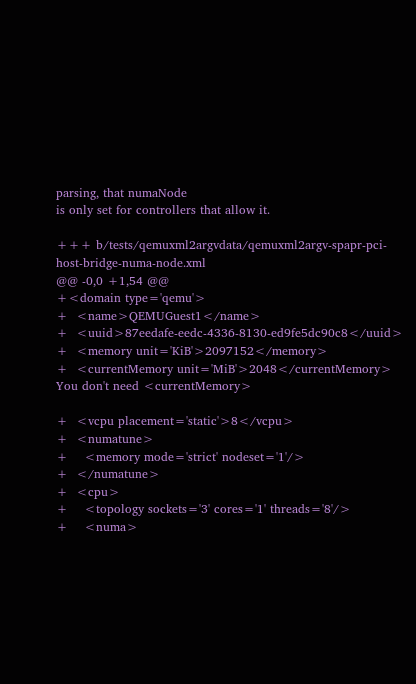parsing, that numaNode
is only set for controllers that allow it.

+++ b/tests/qemuxml2argvdata/qemuxml2argv-spapr-pci-host-bridge-numa-node.xml
@@ -0,0 +1,54 @@
+<domain type='qemu'>
+  <name>QEMUGuest1</name>
+  <uuid>87eedafe-eedc-4336-8130-ed9fe5dc90c8</uuid>
+  <memory unit='KiB'>2097152</memory>
+  <currentMemory unit='MiB'>2048</currentMemory>
You don't need <currentMemory>

+  <vcpu placement='static'>8</vcpu>
+  <numatune>
+    <memory mode='strict' nodeset='1'/>
+  </numatune>
+  <cpu>
+    <topology sockets='3' cores='1' threads='8'/>
+    <numa>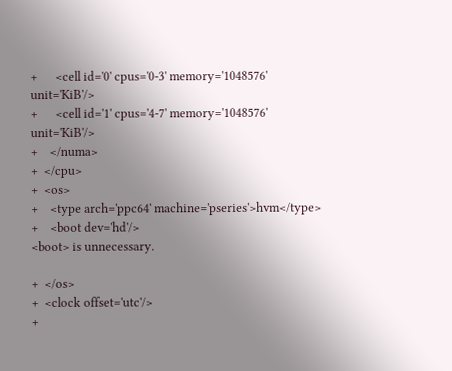+      <cell id='0' cpus='0-3' memory='1048576' unit='KiB'/>
+      <cell id='1' cpus='4-7' memory='1048576' unit='KiB'/>
+    </numa>
+  </cpu>
+  <os>
+    <type arch='ppc64' machine='pseries'>hvm</type>
+    <boot dev='hd'/>
<boot> is unnecessary.

+  </os>
+  <clock offset='utc'/>
+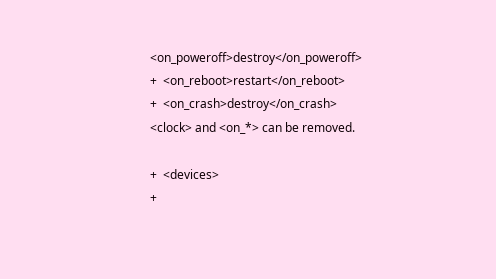<on_poweroff>destroy</on_poweroff>
+  <on_reboot>restart</on_reboot>
+  <on_crash>destroy</on_crash>
<clock> and <on_*> can be removed.

+  <devices>
+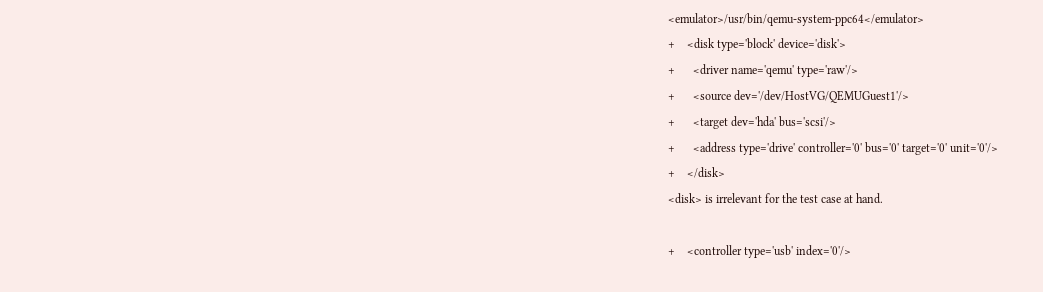<emulator>/usr/bin/qemu-system-ppc64</emulator>
+    <disk type='block' device='disk'>
+      <driver name='qemu' type='raw'/>
+      <source dev='/dev/HostVG/QEMUGuest1'/>
+      <target dev='hda' bus='scsi'/>
+      <address type='drive' controller='0' bus='0' target='0' unit='0'/>
+    </disk>
<disk> is irrelevant for the test case at hand.

+    <controller type='usb' index='0'/>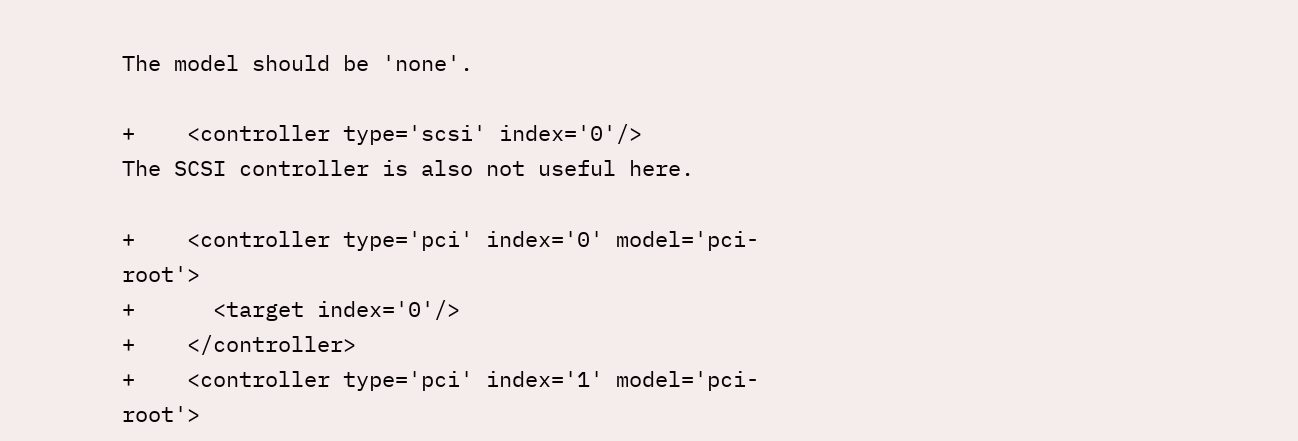The model should be 'none'.

+    <controller type='scsi' index='0'/>
The SCSI controller is also not useful here.

+    <controller type='pci' index='0' model='pci-root'>
+      <target index='0'/>
+    </controller>
+    <controller type='pci' index='1' model='pci-root'>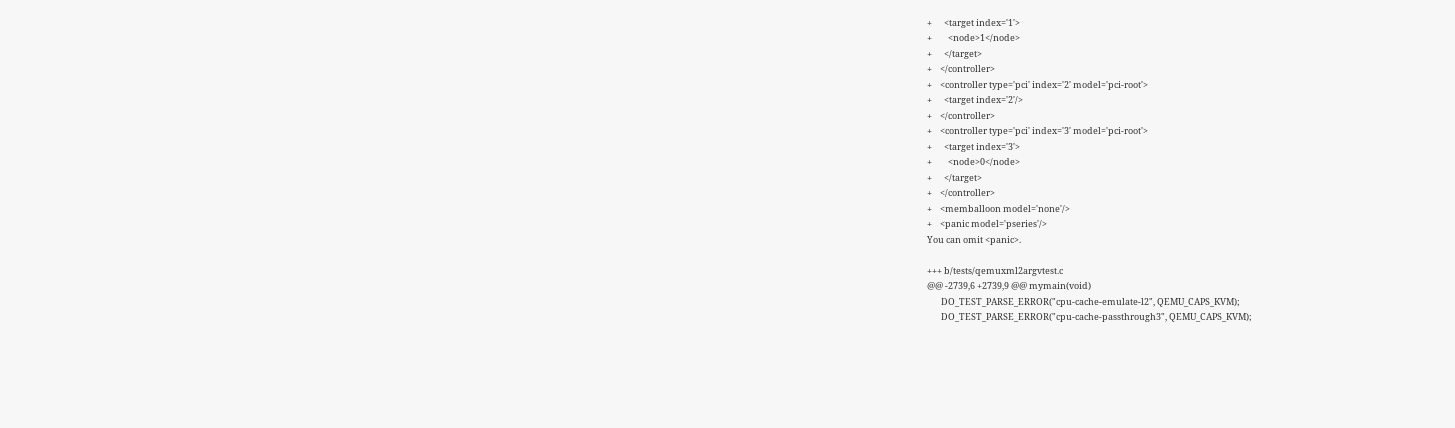+      <target index='1'>
+        <node>1</node>
+      </target>
+    </controller>
+    <controller type='pci' index='2' model='pci-root'>
+      <target index='2'/>
+    </controller>
+    <controller type='pci' index='3' model='pci-root'>
+      <target index='3'>
+        <node>0</node>
+      </target>
+    </controller>
+    <memballoon model='none'/>
+    <panic model='pseries'/>
You can omit <panic>.

+++ b/tests/qemuxml2argvtest.c
@@ -2739,6 +2739,9 @@ mymain(void)
       DO_TEST_PARSE_ERROR("cpu-cache-emulate-l2", QEMU_CAPS_KVM);
       DO_TEST_PARSE_ERROR("cpu-cache-passthrough3", QEMU_CAPS_KVM);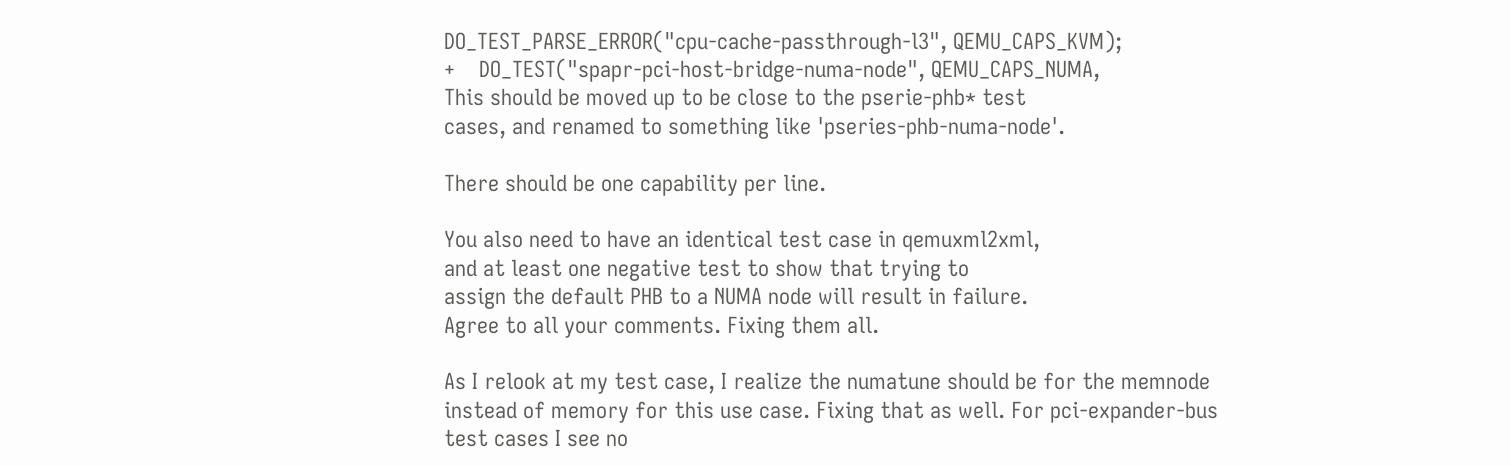DO_TEST_PARSE_ERROR("cpu-cache-passthrough-l3", QEMU_CAPS_KVM);
+    DO_TEST("spapr-pci-host-bridge-numa-node", QEMU_CAPS_NUMA,
This should be moved up to be close to the pserie-phb* test
cases, and renamed to something like 'pseries-phb-numa-node'.

There should be one capability per line.

You also need to have an identical test case in qemuxml2xml,
and at least one negative test to show that trying to
assign the default PHB to a NUMA node will result in failure.
Agree to all your comments. Fixing them all.

As I relook at my test case, I realize the numatune should be for the memnode instead of memory for this use case. Fixing that as well. For pci-expander-bus
test cases I see no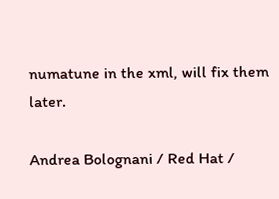numatune in the xml, will fix them later.

Andrea Bolognani / Red Hat /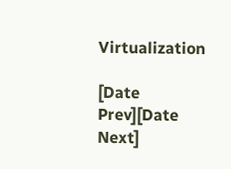Virtualization

[Date Prev][Date Next]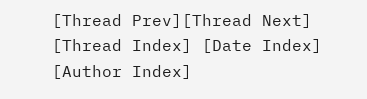[Thread Prev][Thread Next]   [Thread Index] [Date Index] [Author Index]